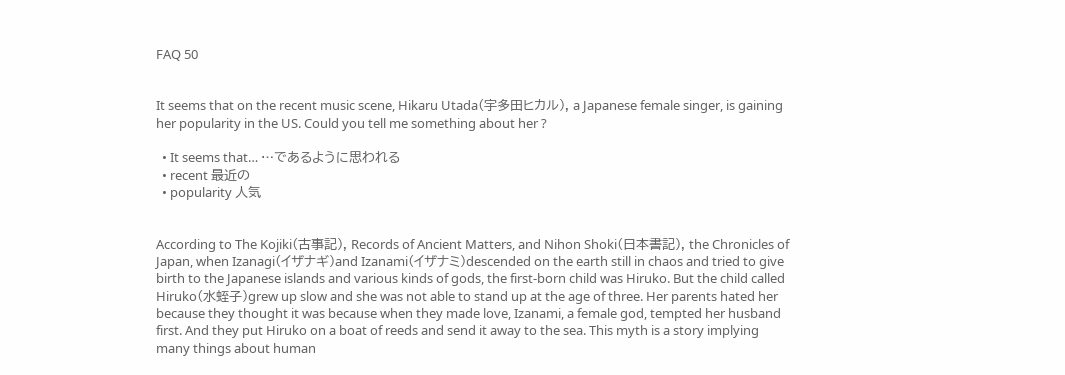FAQ 50


It seems that on the recent music scene, Hikaru Utada(宇多田ヒカル), a Japanese female singer, is gaining her popularity in the US. Could you tell me something about her ?

  • It seems that… …であるように思われる
  • recent 最近の
  • popularity 人気


According to The Kojiki(古事記), Records of Ancient Matters, and Nihon Shoki(日本書記), the Chronicles of Japan, when Izanagi(イザナギ)and Izanami(イザナミ)descended on the earth still in chaos and tried to give birth to the Japanese islands and various kinds of gods, the first-born child was Hiruko. But the child called Hiruko(水蛭子)grew up slow and she was not able to stand up at the age of three. Her parents hated her because they thought it was because when they made love, Izanami, a female god, tempted her husband first. And they put Hiruko on a boat of reeds and send it away to the sea. This myth is a story implying many things about human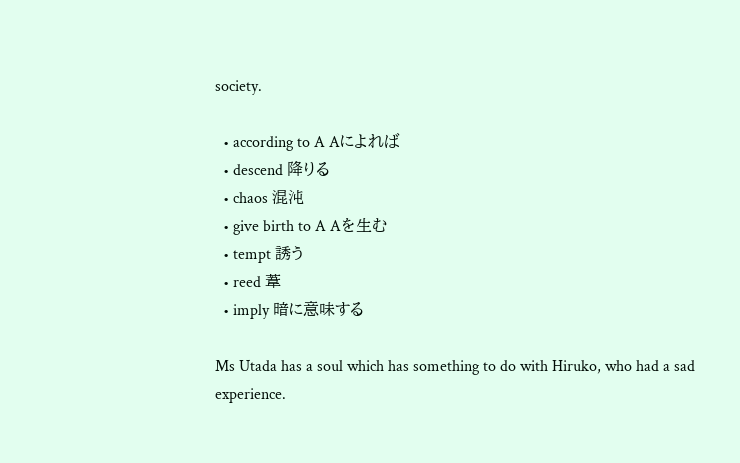society.

  • according to A Aによれば
  • descend 降りる
  • chaos 混沌
  • give birth to A Aを生む
  • tempt 誘う
  • reed 葦
  • imply 暗に意味する

Ms Utada has a soul which has something to do with Hiruko, who had a sad experience.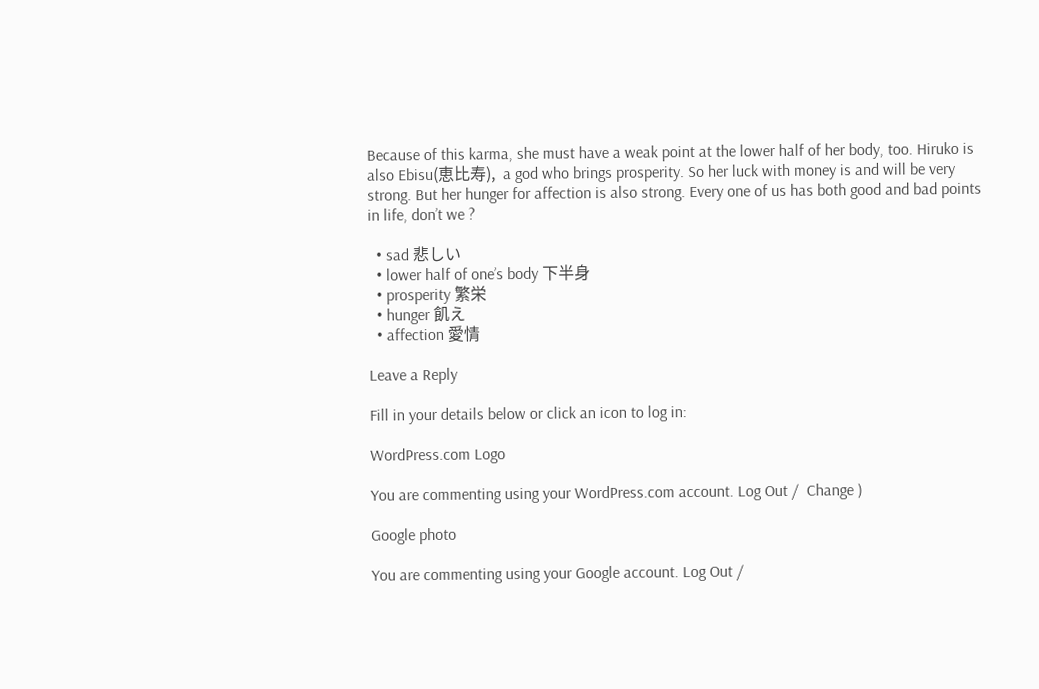Because of this karma, she must have a weak point at the lower half of her body, too. Hiruko is also Ebisu(恵比寿),  a god who brings prosperity. So her luck with money is and will be very strong. But her hunger for affection is also strong. Every one of us has both good and bad points in life, don’t we ?

  • sad 悲しい
  • lower half of one’s body 下半身
  • prosperity 繁栄
  • hunger 飢え
  • affection 愛情

Leave a Reply

Fill in your details below or click an icon to log in:

WordPress.com Logo

You are commenting using your WordPress.com account. Log Out /  Change )

Google photo

You are commenting using your Google account. Log Out /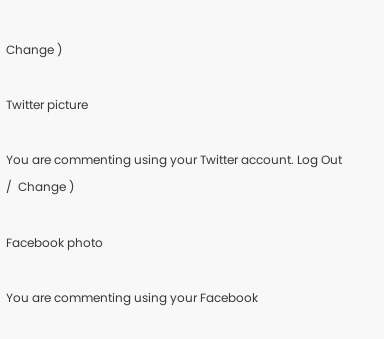Change )

Twitter picture

You are commenting using your Twitter account. Log Out /  Change )

Facebook photo

You are commenting using your Facebook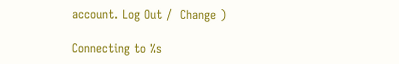account. Log Out /  Change )

Connecting to %s